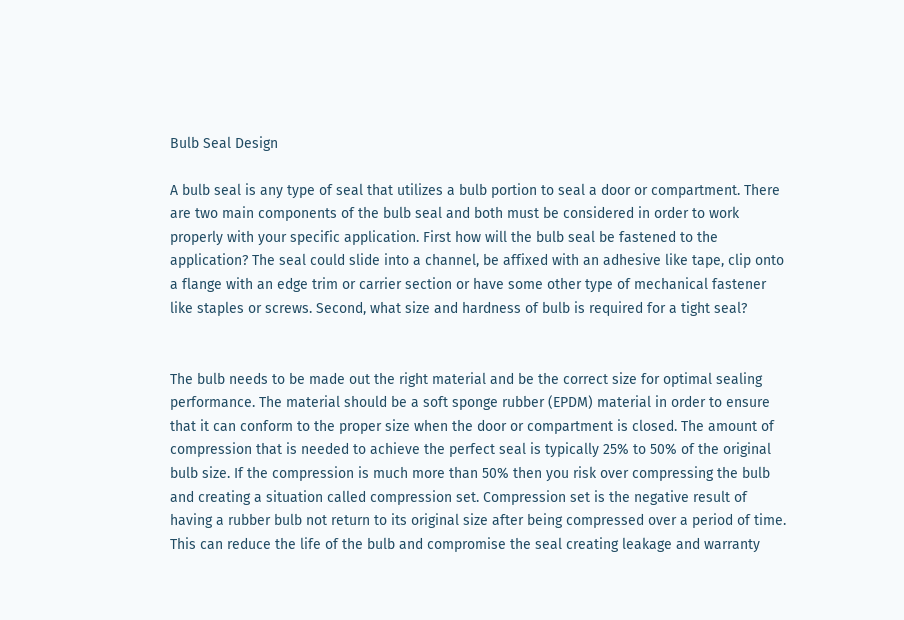Bulb Seal Design

A bulb seal is any type of seal that utilizes a bulb portion to seal a door or compartment. There are two main components of the bulb seal and both must be considered in order to work properly with your specific application. First how will the bulb seal be fastened to the application? The seal could slide into a channel, be affixed with an adhesive like tape, clip onto a flange with an edge trim or carrier section or have some other type of mechanical fastener like staples or screws. Second, what size and hardness of bulb is required for a tight seal?


The bulb needs to be made out the right material and be the correct size for optimal sealing performance. The material should be a soft sponge rubber (EPDM) material in order to ensure that it can conform to the proper size when the door or compartment is closed. The amount of compression that is needed to achieve the perfect seal is typically 25% to 50% of the original bulb size. If the compression is much more than 50% then you risk over compressing the bulb and creating a situation called compression set. Compression set is the negative result of having a rubber bulb not return to its original size after being compressed over a period of time. This can reduce the life of the bulb and compromise the seal creating leakage and warranty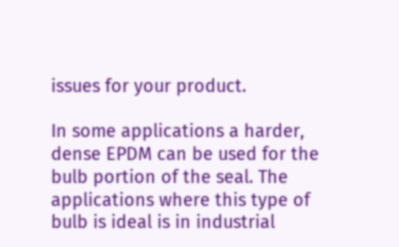issues for your product.

In some applications a harder, dense EPDM can be used for the bulb portion of the seal. The applications where this type of bulb is ideal is in industrial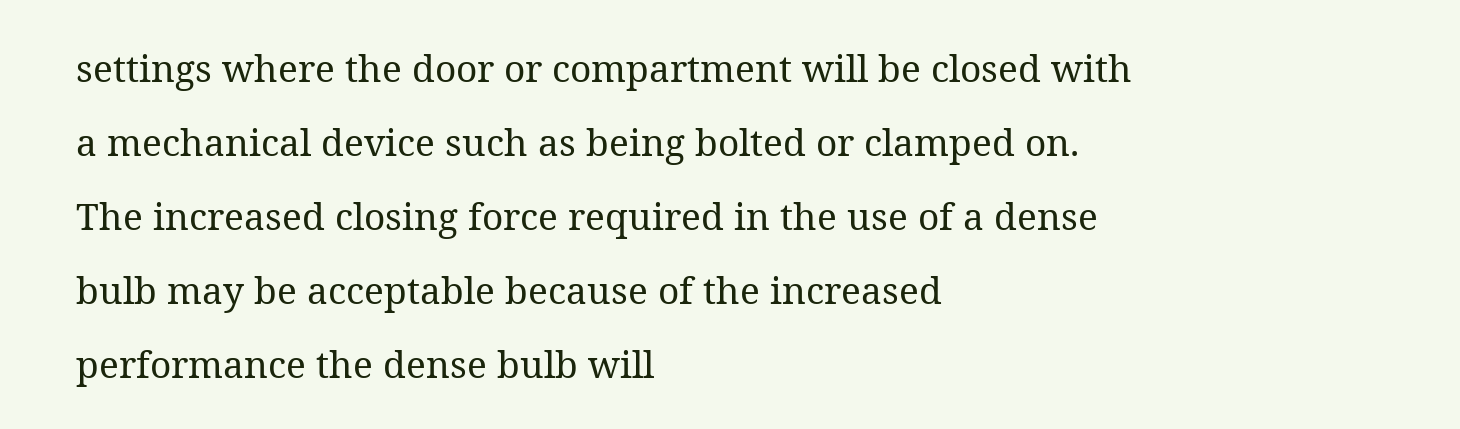settings where the door or compartment will be closed with a mechanical device such as being bolted or clamped on. The increased closing force required in the use of a dense bulb may be acceptable because of the increased performance the dense bulb will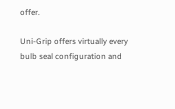offer.

Uni-Grip offers virtually every bulb seal configuration and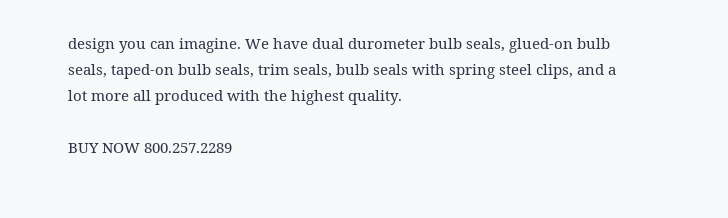design you can imagine. We have dual durometer bulb seals, glued-on bulb seals, taped-on bulb seals, trim seals, bulb seals with spring steel clips, and a lot more all produced with the highest quality.

BUY NOW 800.257.2289